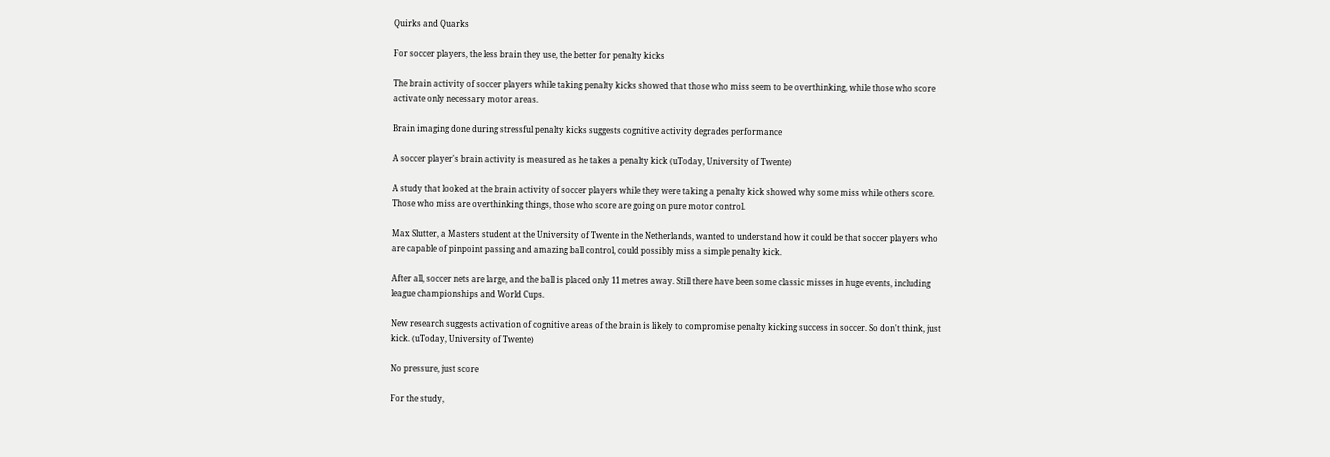Quirks and Quarks

For soccer players, the less brain they use, the better for penalty kicks

The brain activity of soccer players while taking penalty kicks showed that those who miss seem to be overthinking, while those who score activate only necessary motor areas.

Brain imaging done during stressful penalty kicks suggests cognitive activity degrades performance

A soccer player's brain activity is measured as he takes a penalty kick (uToday, University of Twente)

A study that looked at the brain activity of soccer players while they were taking a penalty kick showed why some miss while others score. Those who miss are overthinking things, those who score are going on pure motor control.

Max Slutter, a Masters student at the University of Twente in the Netherlands, wanted to understand how it could be that soccer players who are capable of pinpoint passing and amazing ball control, could possibly miss a simple penalty kick.

After all, soccer nets are large, and the ball is placed only 11 metres away. Still there have been some classic misses in huge events, including league championships and World Cups.

New research suggests activation of cognitive areas of the brain is likely to compromise penalty kicking success in soccer. So don't think, just kick. (uToday, University of Twente)

No pressure, just score

For the study,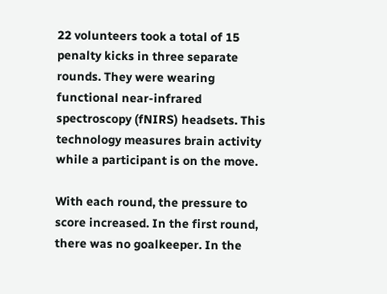22 volunteers took a total of 15 penalty kicks in three separate rounds. They were wearing functional near-infrared spectroscopy (fNIRS) headsets. This technology measures brain activity while a participant is on the move.

With each round, the pressure to score increased. In the first round, there was no goalkeeper. In the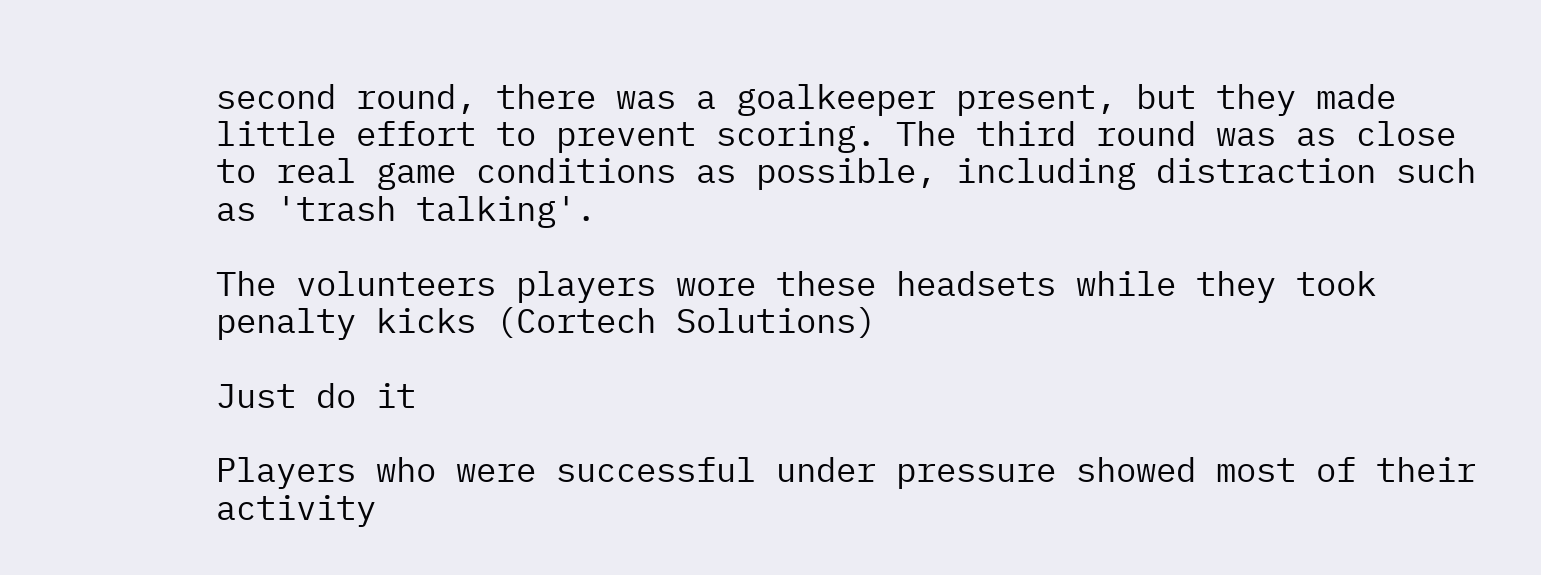second round, there was a goalkeeper present, but they made little effort to prevent scoring. The third round was as close to real game conditions as possible, including distraction such as 'trash talking'.

The volunteers players wore these headsets while they took penalty kicks (Cortech Solutions)

Just do it

Players who were successful under pressure showed most of their activity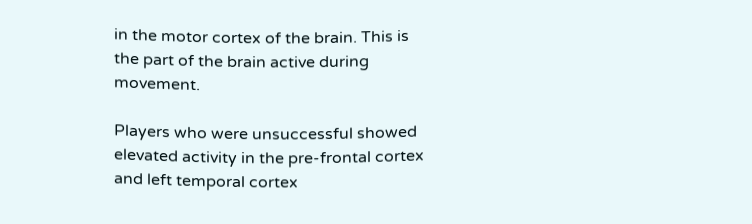in the motor cortex of the brain. This is the part of the brain active during movement.

Players who were unsuccessful showed elevated activity in the pre-frontal cortex and left temporal cortex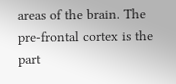areas of the brain. The pre-frontal cortex is the part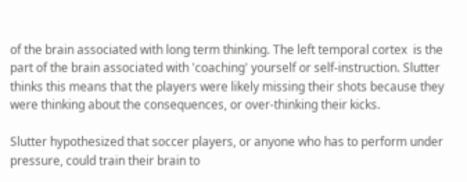of the brain associated with long term thinking. The left temporal cortex  is the part of the brain associated with 'coaching' yourself or self-instruction. Slutter thinks this means that the players were likely missing their shots because they were thinking about the consequences, or over-thinking their kicks.

Slutter hypothesized that soccer players, or anyone who has to perform under pressure, could train their brain to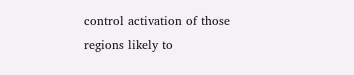control activation of those regions likely to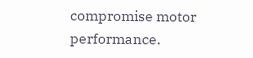compromise motor performance.